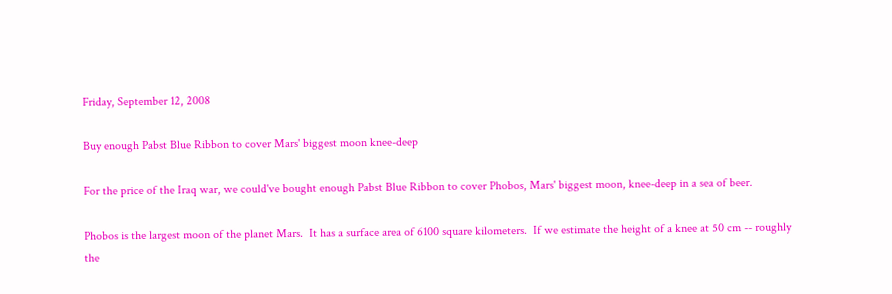Friday, September 12, 2008

Buy enough Pabst Blue Ribbon to cover Mars' biggest moon knee-deep

For the price of the Iraq war, we could've bought enough Pabst Blue Ribbon to cover Phobos, Mars' biggest moon, knee-deep in a sea of beer.

Phobos is the largest moon of the planet Mars.  It has a surface area of 6100 square kilometers.  If we estimate the height of a knee at 50 cm -- roughly the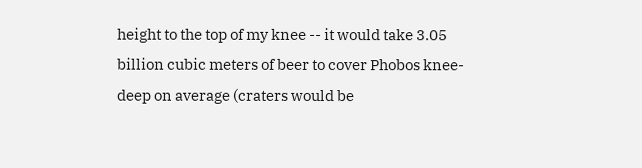height to the top of my knee -- it would take 3.05 billion cubic meters of beer to cover Phobos knee-deep on average (craters would be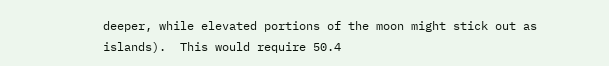deeper, while elevated portions of the moon might stick out as islands).  This would require 50.4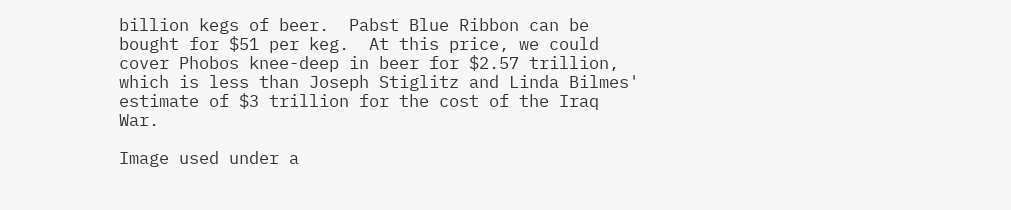billion kegs of beer.  Pabst Blue Ribbon can be bought for $51 per keg.  At this price, we could cover Phobos knee-deep in beer for $2.57 trillion, which is less than Joseph Stiglitz and Linda Bilmes' estimate of $3 trillion for the cost of the Iraq War.

Image used under a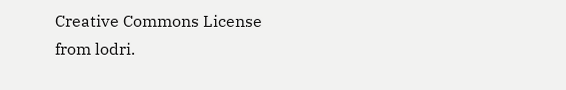Creative Commons License from lodri.